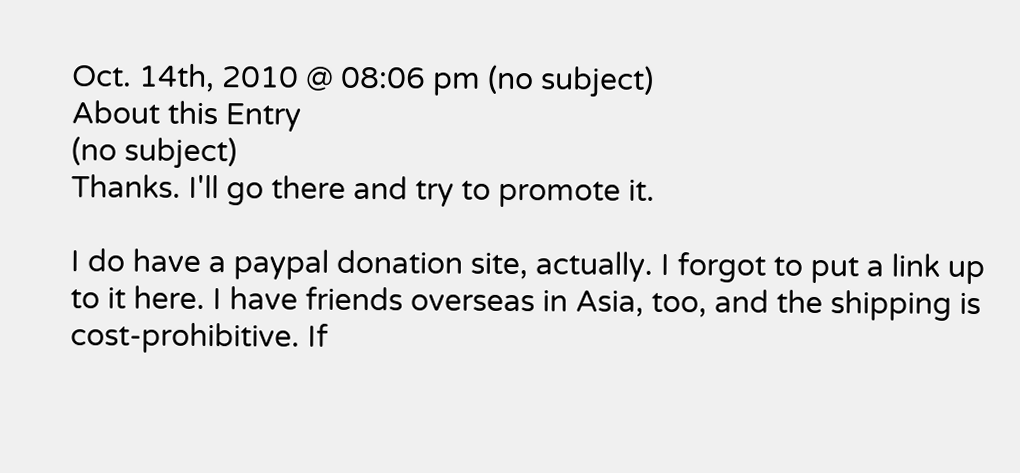Oct. 14th, 2010 @ 08:06 pm (no subject)
About this Entry
(no subject)
Thanks. I'll go there and try to promote it.

I do have a paypal donation site, actually. I forgot to put a link up to it here. I have friends overseas in Asia, too, and the shipping is cost-prohibitive. If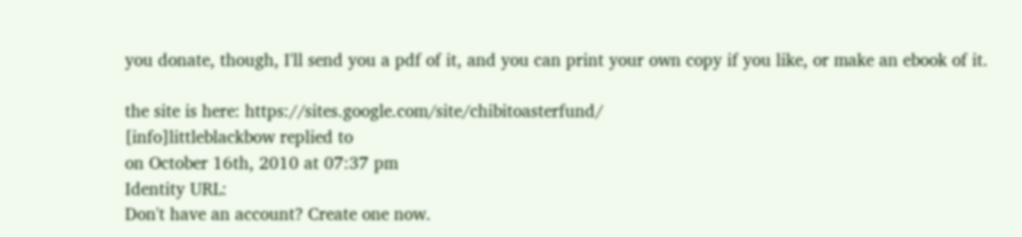you donate, though, I'll send you a pdf of it, and you can print your own copy if you like, or make an ebook of it.

the site is here: https://sites.google.com/site/chibitoasterfund/
[info]littleblackbow replied to
on October 16th, 2010 at 07:37 pm
Identity URL:
Don't have an account? Create one now.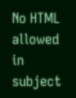No HTML allowed in subject